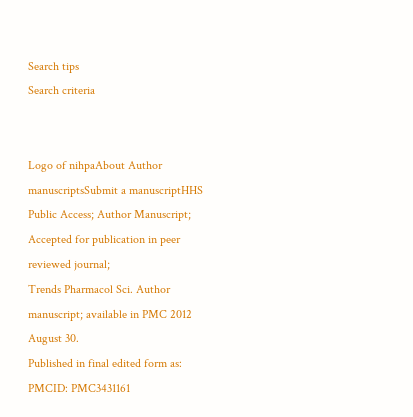Search tips
Search criteria


Logo of nihpaAbout Author manuscriptsSubmit a manuscriptHHS Public Access; Author Manuscript; Accepted for publication in peer reviewed journal;
Trends Pharmacol Sci. Author manuscript; available in PMC 2012 August 30.
Published in final edited form as:
PMCID: PMC3431161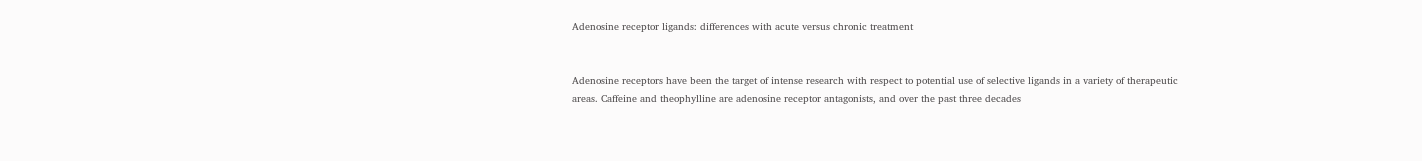Adenosine receptor ligands: differences with acute versus chronic treatment


Adenosine receptors have been the target of intense research with respect to potential use of selective ligands in a variety of therapeutic areas. Caffeine and theophylline are adenosine receptor antagonists, and over the past three decades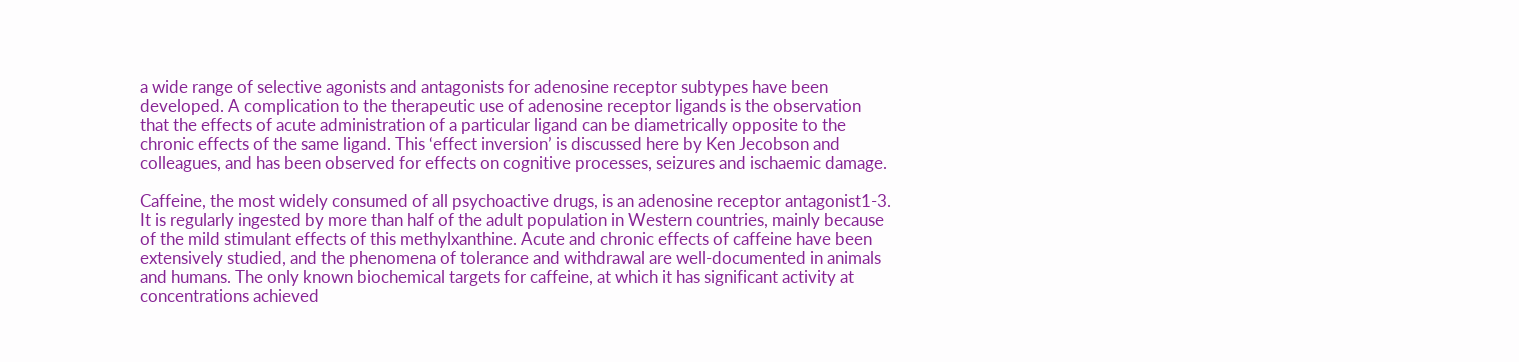a wide range of selective agonists and antagonists for adenosine receptor subtypes have been developed. A complication to the therapeutic use of adenosine receptor ligands is the observation that the effects of acute administration of a particular ligand can be diametrically opposite to the chronic effects of the same ligand. This ‘effect inversion’ is discussed here by Ken Jecobson and colleagues, and has been observed for effects on cognitive processes, seizures and ischaemic damage.

Caffeine, the most widely consumed of all psychoactive drugs, is an adenosine receptor antagonist1-3. It is regularly ingested by more than half of the adult population in Western countries, mainly because of the mild stimulant effects of this methylxanthine. Acute and chronic effects of caffeine have been extensively studied, and the phenomena of tolerance and withdrawal are well-documented in animals and humans. The only known biochemical targets for caffeine, at which it has significant activity at concentrations achieved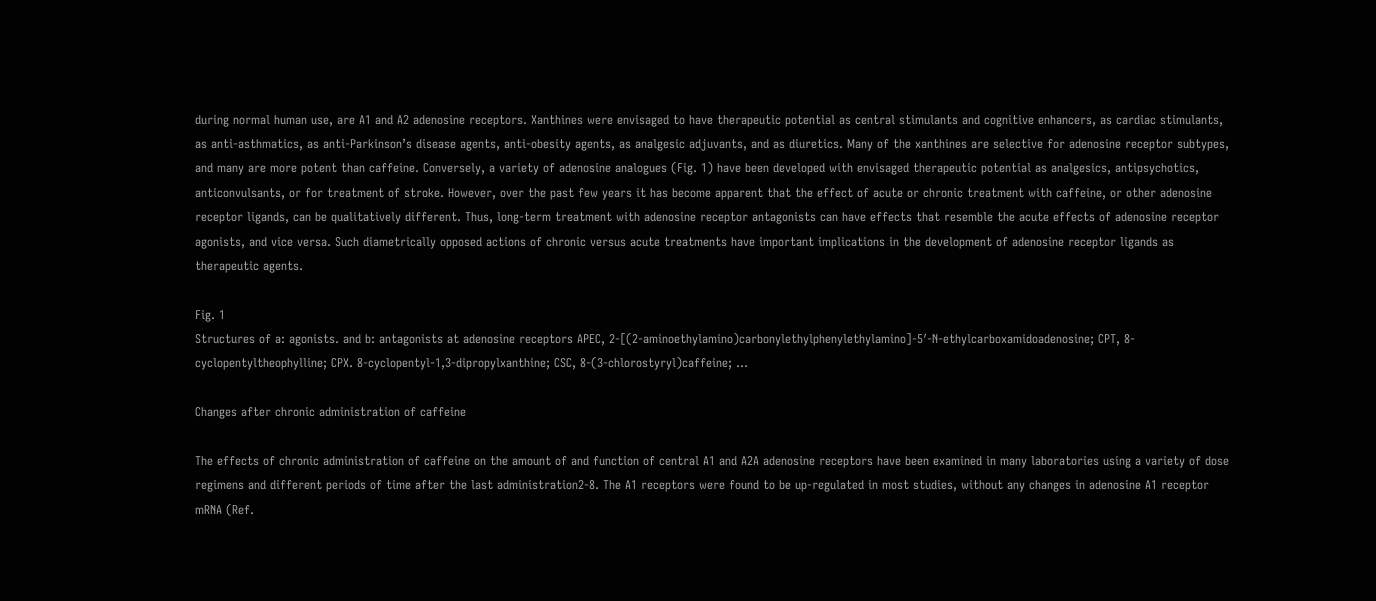during normal human use, are A1 and A2 adenosine receptors. Xanthines were envisaged to have therapeutic potential as central stimulants and cognitive enhancers, as cardiac stimulants, as anti-asthmatics, as anti-Parkinson’s disease agents, anti-obesity agents, as analgesic adjuvants, and as diuretics. Many of the xanthines are selective for adenosine receptor subtypes, and many are more potent than caffeine. Conversely, a variety of adenosine analogues (Fig. 1) have been developed with envisaged therapeutic potential as analgesics, antipsychotics, anticonvulsants, or for treatment of stroke. However, over the past few years it has become apparent that the effect of acute or chronic treatment with caffeine, or other adenosine receptor ligands, can be qualitatively different. Thus, long-term treatment with adenosine receptor antagonists can have effects that resemble the acute effects of adenosine receptor agonists, and vice versa. Such diametrically opposed actions of chronic versus acute treatments have important implications in the development of adenosine receptor ligands as therapeutic agents.

Fig. 1
Structures of a: agonists. and b: antagonists at adenosine receptors APEC, 2-[(2-aminoethylamino)carbonylethylphenylethylamino]-5′-N-ethylcarboxamidoadenosine; CPT, 8-cyclopentyltheophylline; CPX. 8-cyclopentyl-1,3-dipropylxanthine; CSC, 8-(3-chlorostyryl)caffeine; ...

Changes after chronic administration of caffeine

The effects of chronic administration of caffeine on the amount of and function of central A1 and A2A adenosine receptors have been examined in many laboratories using a variety of dose regimens and different periods of time after the last administration2-8. The A1 receptors were found to be up-regulated in most studies, without any changes in adenosine A1 receptor mRNA (Ref.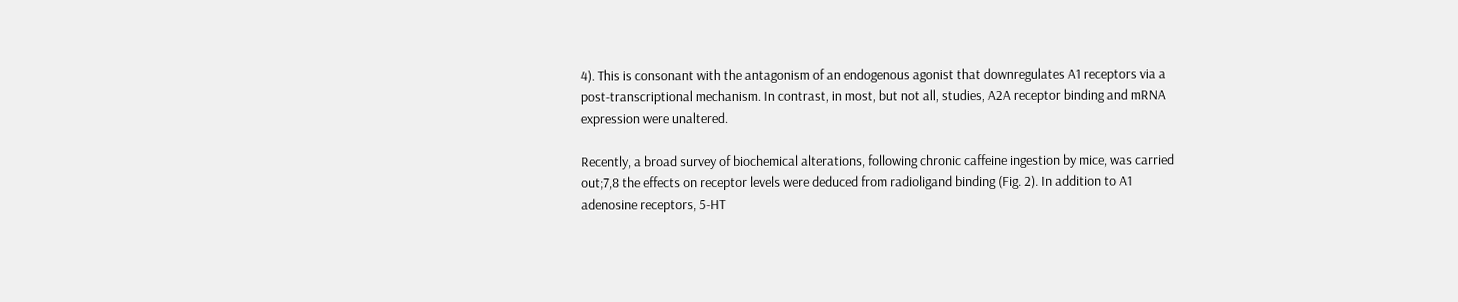4). This is consonant with the antagonism of an endogenous agonist that downregulates A1 receptors via a post-transcriptional mechanism. In contrast, in most, but not all, studies, A2A receptor binding and mRNA expression were unaltered.

Recently, a broad survey of biochemical alterations, following chronic caffeine ingestion by mice, was carried out;7,8 the effects on receptor levels were deduced from radioligand binding (Fig. 2). In addition to A1 adenosine receptors, 5-HT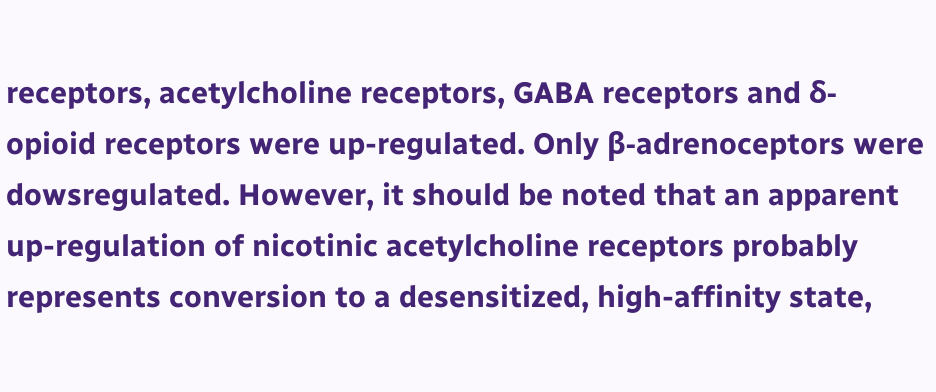receptors, acetylcholine receptors, GABA receptors and δ-opioid receptors were up-regulated. Only β-adrenoceptors were dowsregulated. However, it should be noted that an apparent up-regulation of nicotinic acetylcholine receptors probably represents conversion to a desensitized, high-affinity state,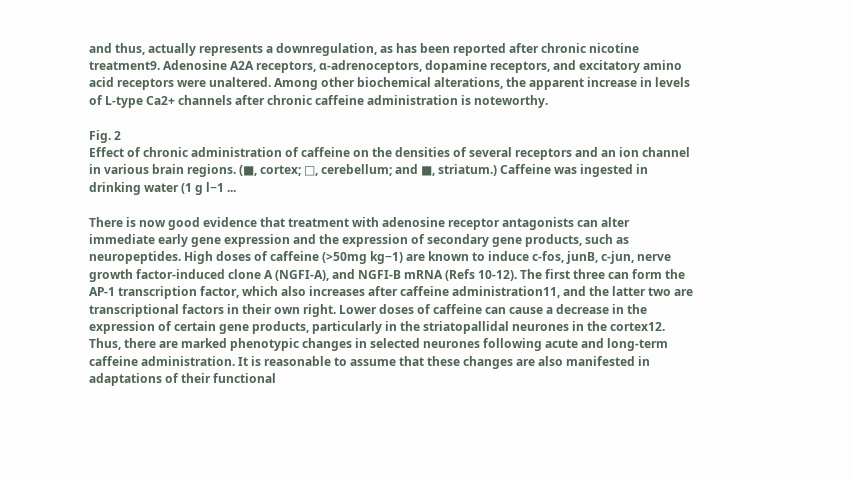and thus, actually represents a downregulation, as has been reported after chronic nicotine treatment9. Adenosine A2A receptors, α-adrenoceptors, dopamine receptors, and excitatory amino acid receptors were unaltered. Among other biochemical alterations, the apparent increase in levels of L-type Ca2+ channels after chronic caffeine administration is noteworthy.

Fig. 2
Effect of chronic administration of caffeine on the densities of several receptors and an ion channel in various brain regions. (■, cortex; □, cerebellum; and ■, striatum.) Caffeine was ingested in drinking water (1 g l−1 ...

There is now good evidence that treatment with adenosine receptor antagonists can alter immediate early gene expression and the expression of secondary gene products, such as neuropeptides. High doses of caffeine (>50mg kg−1) are known to induce c-fos, junB, c-jun, nerve growth factor-induced clone A (NGFI-A), and NGFI-B mRNA (Refs 10-12). The first three can form the AP-1 transcription factor, which also increases after caffeine administration11, and the latter two are transcriptional factors in their own right. Lower doses of caffeine can cause a decrease in the expression of certain gene products, particularly in the striatopallidal neurones in the cortex12. Thus, there are marked phenotypic changes in selected neurones following acute and long-term caffeine administration. It is reasonable to assume that these changes are also manifested in adaptations of their functional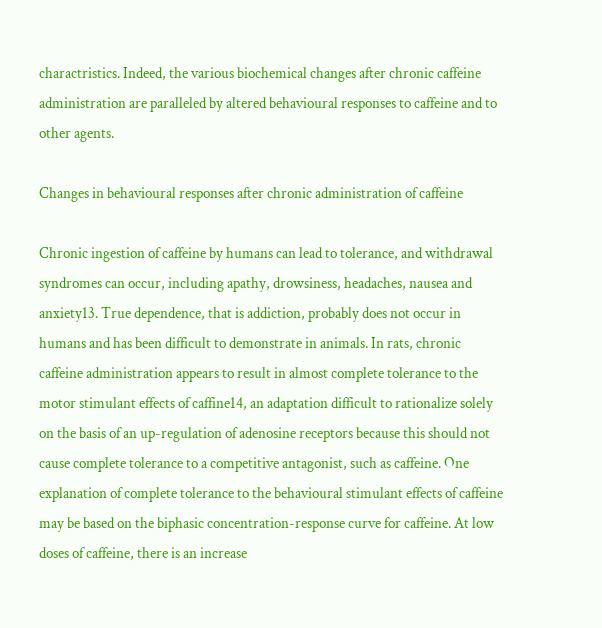charactristics. Indeed, the various biochemical changes after chronic caffeine administration are paralleled by altered behavioural responses to caffeine and to other agents.

Changes in behavioural responses after chronic administration of caffeine

Chronic ingestion of caffeine by humans can lead to tolerance, and withdrawal syndromes can occur, including apathy, drowsiness, headaches, nausea and anxiety13. True dependence, that is addiction, probably does not occur in humans and has been difficult to demonstrate in animals. In rats, chronic caffeine administration appears to result in almost complete tolerance to the motor stimulant effects of caffine14, an adaptation difficult to rationalize solely on the basis of an up-regulation of adenosine receptors because this should not cause complete tolerance to a competitive antagonist, such as caffeine. One explanation of complete tolerance to the behavioural stimulant effects of caffeine may be based on the biphasic concentration-response curve for caffeine. At low doses of caffeine, there is an increase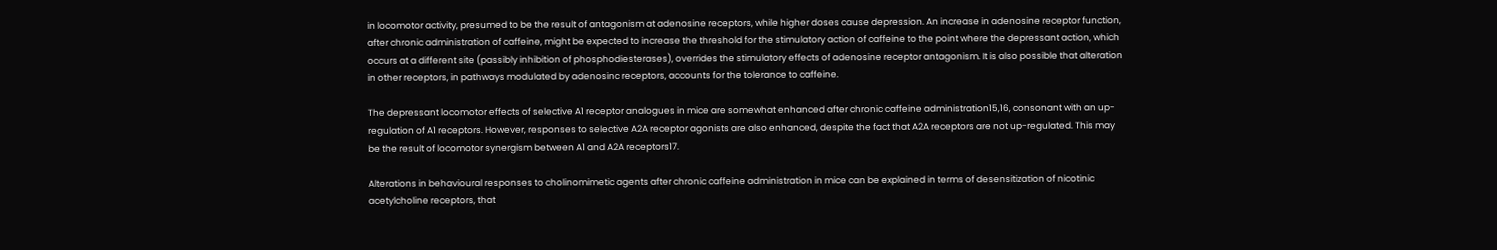in locomotor activity, presumed to be the result of antagonism at adenosine receptors, while higher doses cause depression. An increase in adenosine receptor function, after chronic administration of caffeine, might be expected to increase the threshold for the stimulatory action of caffeine to the point where the depressant action, which occurs at a different site (passibly inhibition of phosphodiesterases), overrides the stimulatory effects of adenosine receptor antagonism. It is also possible that alteration in other receptors, in pathways modulated by adenosinc receptors, accounts for the tolerance to caffeine.

The depressant locomotor effects of selective A1 receptor analogues in mice are somewhat enhanced after chronic caffeine administration15,16, consonant with an up-regulation of A1 receptors. However, responses to selective A2A receptor agonists are also enhanced, despite the fact that A2A receptors are not up-regulated. This may be the result of locomotor synergism between A1 and A2A receptors17.

Alterations in behavioural responses to cholinomimetic agents after chronic caffeine administration in mice can be explained in terms of desensitization of nicotinic acetylcholine receptors, that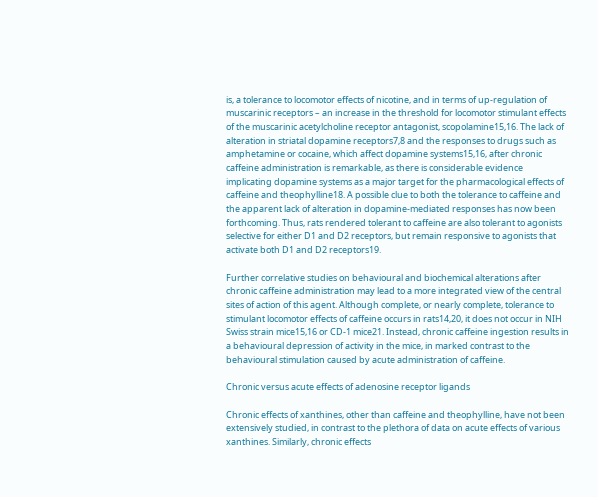is, a tolerance to locomotor effects of nicotine, and in terms of up-regulation of muscarinic receptors – an increase in the threshold for locomotor stimulant effects of the muscarinic acetylcholine receptor antagonist, scopolamine15,16. The lack of alteration in striatal dopamine receptors7,8 and the responses to drugs such as amphetamine or cocaine, which affect dopamine systems15,16, after chronic caffeine administration is remarkable, as there is considerable evidence implicating dopamine systems as a major target for the pharmacological effects of caffeine and theophylline18. A possible clue to both the tolerance to caffeine and the apparent lack of alteration in dopamine-mediated responses has now been forthcoming. Thus, rats rendered tolerant to caffeine are also tolerant to agonists selective for either D1 and D2 receptors, but remain responsive to agonists that activate both D1 and D2 receptors19.

Further correlative studies on behavioural and biochemical alterations after chronic caffeine administration may lead to a more integrated view of the central sites of action of this agent. Although complete, or nearly complete, tolerance to stimulant locomotor effects of caffeine occurs in rats14,20, it does not occur in NIH Swiss strain mice15,16 or CD-1 mice21. Instead, chronic caffeine ingestion results in a behavioural depression of activity in the mice, in marked contrast to the behavioural stimulation caused by acute administration of caffeine.

Chronic versus acute effects of adenosine receptor ligands

Chronic effects of xanthines, other than caffeine and theophylline, have not been extensively studied, in contrast to the plethora of data on acute effects of various xanthines. Similarly, chronic effects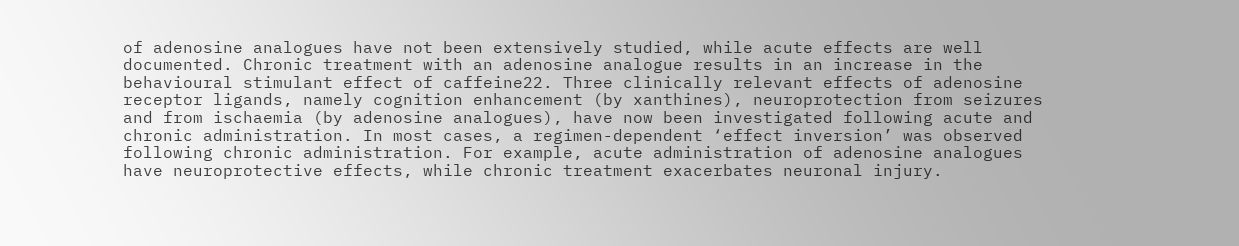of adenosine analogues have not been extensively studied, while acute effects are well documented. Chronic treatment with an adenosine analogue results in an increase in the behavioural stimulant effect of caffeine22. Three clinically relevant effects of adenosine receptor ligands, namely cognition enhancement (by xanthines), neuroprotection from seizures and from ischaemia (by adenosine analogues), have now been investigated following acute and chronic administration. In most cases, a regimen-dependent ‘effect inversion’ was observed following chronic administration. For example, acute administration of adenosine analogues have neuroprotective effects, while chronic treatment exacerbates neuronal injury.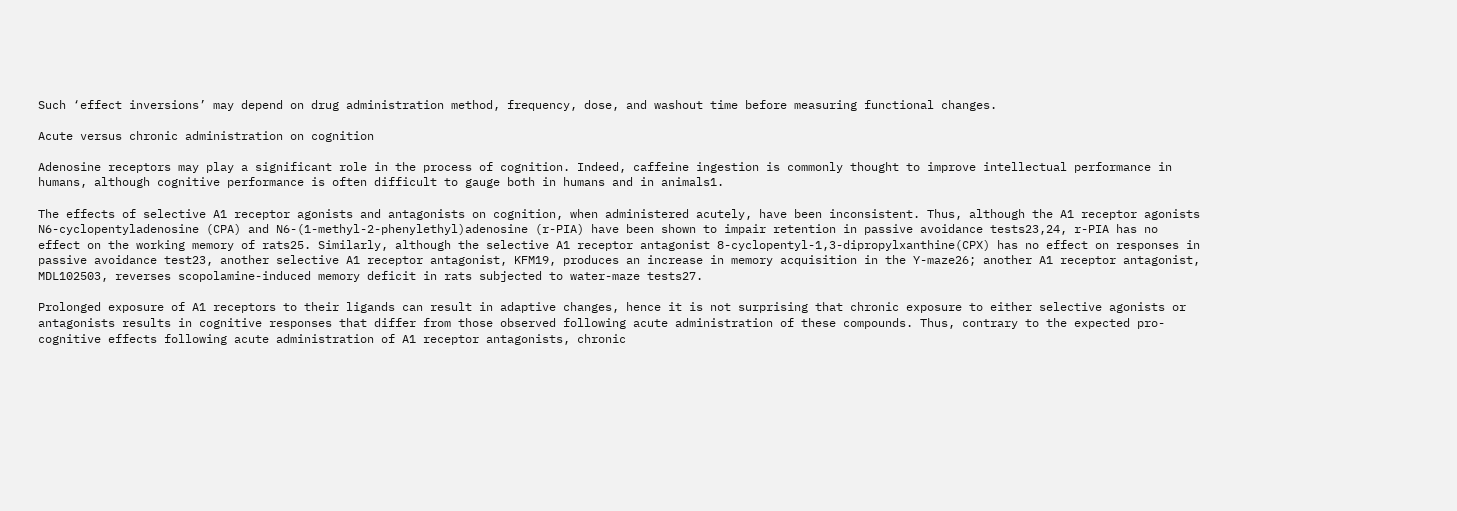Such ‘effect inversions’ may depend on drug administration method, frequency, dose, and washout time before measuring functional changes.

Acute versus chronic administration on cognition

Adenosine receptors may play a significant role in the process of cognition. Indeed, caffeine ingestion is commonly thought to improve intellectual performance in humans, although cognitive performance is often difficult to gauge both in humans and in animals1.

The effects of selective A1 receptor agonists and antagonists on cognition, when administered acutely, have been inconsistent. Thus, although the A1 receptor agonists N6-cyclopentyladenosine (CPA) and N6-(1-methyl-2-phenylethyl)adenosine (r-PIA) have been shown to impair retention in passive avoidance tests23,24, r-PIA has no effect on the working memory of rats25. Similarly, although the selective A1 receptor antagonist 8-cyclopentyl-1,3-dipropylxanthine(CPX) has no effect on responses in passive avoidance test23, another selective A1 receptor antagonist, KFM19, produces an increase in memory acquisition in the Y-maze26; another A1 receptor antagonist, MDL102503, reverses scopolamine-induced memory deficit in rats subjected to water-maze tests27.

Prolonged exposure of A1 receptors to their ligands can result in adaptive changes, hence it is not surprising that chronic exposure to either selective agonists or antagonists results in cognitive responses that differ from those observed following acute administration of these compounds. Thus, contrary to the expected pro-cognitive effects following acute administration of A1 receptor antagonists, chronic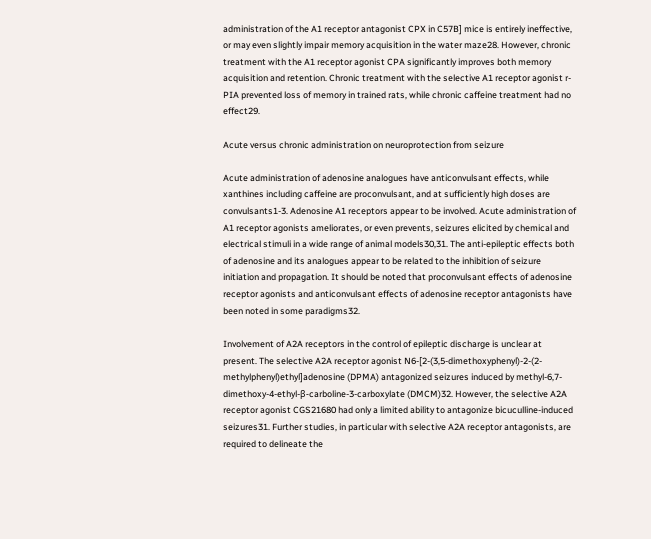administration of the A1 receptor antagonist CPX in C57B] mice is entirely ineffective, or may even slightly impair memory acquisition in the water maze28. However, chronic treatment with the A1 receptor agonist CPA significantly improves both memory acquisition and retention. Chronic treatment with the selective A1 receptor agonist r-PIA prevented loss of memory in trained rats, while chronic caffeine treatment had no effect29.

Acute versus chronic administration on neuroprotection from seizure

Acute administration of adenosine analogues have anticonvulsant effects, while xanthines including caffeine are proconvulsant, and at sufficiently high doses are convulsants1-3. Adenosine A1 receptors appear to be involved. Acute administration of A1 receptor agonists ameliorates, or even prevents, seizures elicited by chemical and electrical stimuli in a wide range of animal models30,31. The anti-epileptic effects both of adenosine and its analogues appear to be related to the inhibition of seizure initiation and propagation. It should be noted that proconvulsant effects of adenosine receptor agonists and anticonvulsant effects of adenosine receptor antagonists have been noted in some paradigms32.

Involvement of A2A receptors in the control of epileptic discharge is unclear at present. The selective A2A receptor agonist N6-[2-(3,5-dimethoxyphenyl)-2-(2-methylphenyl)ethyl]adenosine (DPMA) antagonized seizures induced by methyl-6,7-dimethoxy-4-ethyl-β-carboline-3-carboxylate (DMCM)32. However, the selective A2A receptor agonist CGS21680 had only a limited ability to antagonize bicuculline-induced seizures31. Further studies, in particular with selective A2A receptor antagonists, are required to delineate the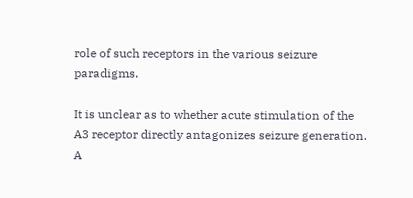role of such receptors in the various seizure paradigms.

It is unclear as to whether acute stimulation of the A3 receptor directly antagonizes seizure generation. A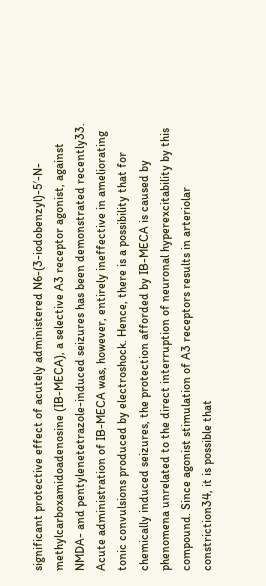significant protective effect of acutely administered N6-(3-iodobenzyl)-5′-N-methylcarboxamidoadenosine (IB-MECA), a selective A3 receptor agonist, against NMDA- and pentylenetetrazole-induced seizures has been demonstrated recently33. Acute administration of IB-MECA was, however, entirely ineffective in ameliorating tonic convulsions produced by electroshock. Hence, there is a possibility that for chemically induced seizures, the protection afforded by IB-MECA is caused by phenomena unrelated to the direct interruption of neuronal hyperexcitability by this compound. Since agonist stimulation of A3 receptors results in arteriolar constriction34, it is possible that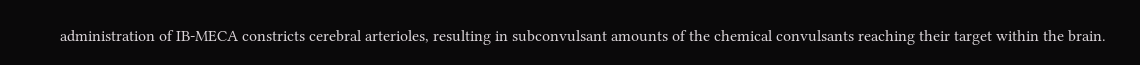administration of IB-MECA constricts cerebral arterioles, resulting in subconvulsant amounts of the chemical convulsants reaching their target within the brain.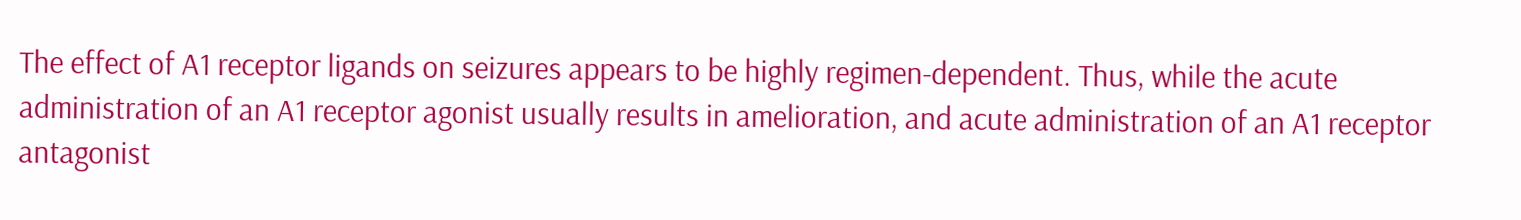The effect of A1 receptor ligands on seizures appears to be highly regimen-dependent. Thus, while the acute administration of an A1 receptor agonist usually results in amelioration, and acute administration of an A1 receptor antagonist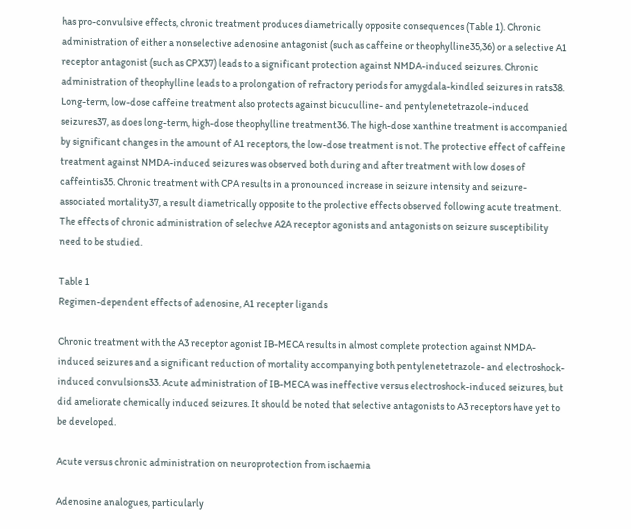has pro-convulsive effects, chronic treatment produces diametrically opposite consequences (Table 1). Chronic administration of either a nonselective adenosine antagonist (such as caffeine or theophylline35,36) or a selective A1 receptor antagonist (such as CPX37) leads to a significant protection against NMDA-induced seizures. Chronic administration of theophylline leads to a prolongation of refractory periods for amygdala-kindled seizures in rats38. Long-term, low-dose caffeine treatment also protects against bicuculline- and pentylenetetrazole-induced seizures37, as does long-term, high-dose theophylline treatment36. The high-dose xanthine treatment is accompanied by significant changes in the amount of A1 receptors, the low-dose treatment is not. The protective effect of caffeine treatment against NMDA-induced seizures was observed both during and after treatment with low doses of caffeintis35. Chronic treatment with CPA results in a pronounced increase in seizure intensity and seizure-associated mortality37, a result diametrically opposite to the prolective effects observed following acute treatment. The effects of chronic administration of selechve A2A receptor agonists and antagonists on seizure susceptibility need to be studied.

Table 1
Regimen-dependent effects of adenosine, A1 recepter ligands

Chronic treatment with the A3 receptor agonist IB-MECA results in almost complete protection against NMDA-induced seizures and a significant reduction of mortality accompanying both pentylenetetrazole- and electroshock-induced convulsions33. Acute administration of IB-MECA was ineffective versus electroshock-induced seizures, but did ameliorate chemically induced seizures. It should be noted that selective antagonists to A3 receptors have yet to be developed.

Acute versus chronic administration on neuroprotection from ischaemia

Adenosine analogues, particularly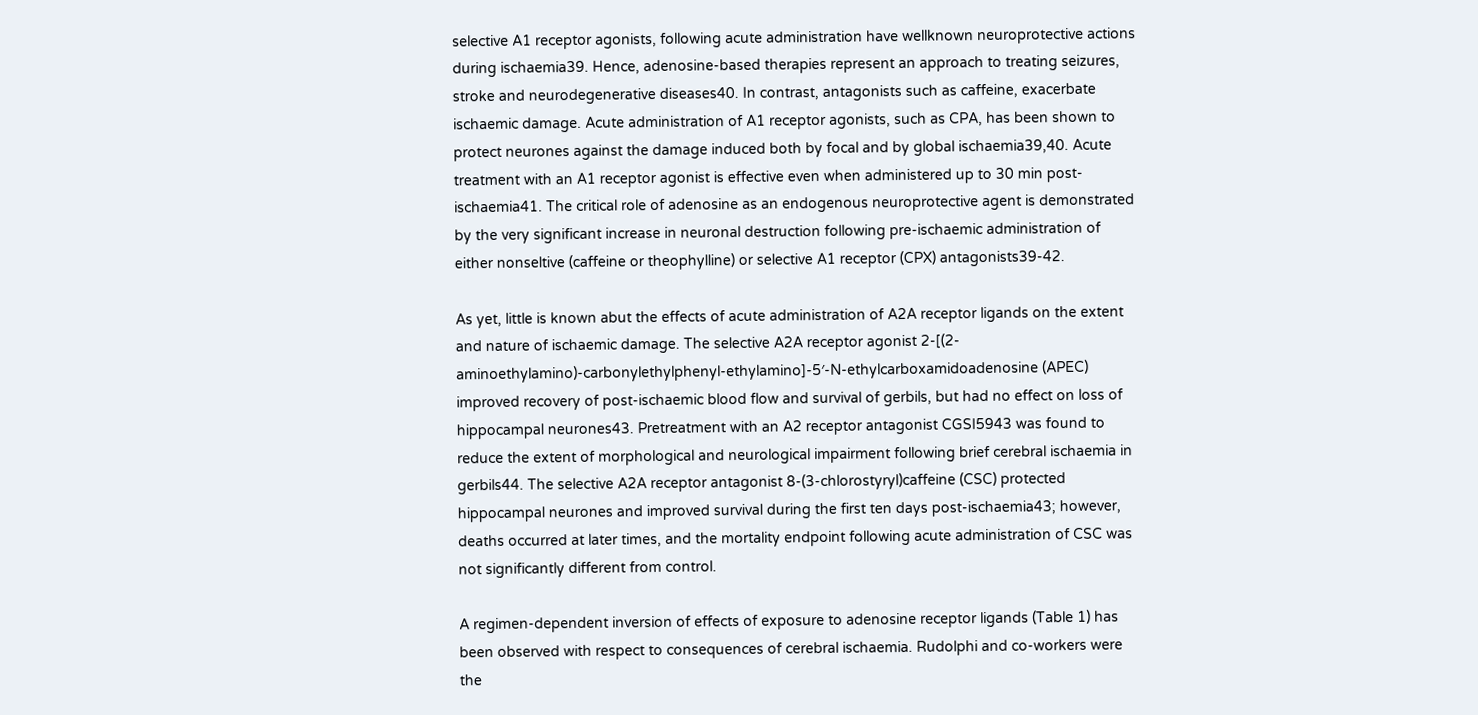selective A1 receptor agonists, following acute administration have wellknown neuroprotective actions during ischaemia39. Hence, adenosine-based therapies represent an approach to treating seizures, stroke and neurodegenerative diseases40. In contrast, antagonists such as caffeine, exacerbate ischaemic damage. Acute administration of A1 receptor agonists, such as CPA, has been shown to protect neurones against the damage induced both by focal and by global ischaemia39,40. Acute treatment with an A1 receptor agonist is effective even when administered up to 30 min post-ischaemia41. The critical role of adenosine as an endogenous neuroprotective agent is demonstrated by the very significant increase in neuronal destruction following pre-ischaemic administration of either nonseltive (caffeine or theophylline) or selective A1 receptor (CPX) antagonists39-42.

As yet, little is known abut the effects of acute administration of A2A receptor ligands on the extent and nature of ischaemic damage. The selective A2A receptor agonist 2-[(2-aminoethylamino)-carbonylethylphenyl-ethylamino]-5′-N-ethylcarboxamidoadenosine (APEC) improved recovery of post-ischaemic blood flow and survival of gerbils, but had no effect on loss of hippocampal neurones43. Pretreatment with an A2 receptor antagonist CGSI5943 was found to reduce the extent of morphological and neurological impairment following brief cerebral ischaemia in gerbils44. The selective A2A receptor antagonist 8-(3-chlorostyryl)caffeine (CSC) protected hippocampal neurones and improved survival during the first ten days post-ischaemia43; however, deaths occurred at later times, and the mortality endpoint following acute administration of CSC was not significantly different from control.

A regimen-dependent inversion of effects of exposure to adenosine receptor ligands (Table 1) has been observed with respect to consequences of cerebral ischaemia. Rudolphi and co-workers were the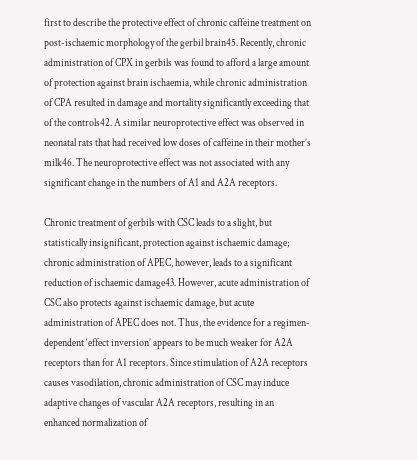first to describe the protective effect of chronic caffeine treatment on post-ischaemic morphology of the gerbil brain45. Recently, chronic administration of CPX in gerbils was found to afford a large amount of protection against brain ischaemia, while chronic administration of CPA resulted in damage and mortality significantly exceeding that of the controls42. A similar neuroprotective effect was observed in neonatal rats that had received low doses of caffeine in their mother’s milk46. The neuroprotective effect was not associated with any significant change in the numbers of A1 and A2A receptors.

Chronic treatment of gerbils with CSC leads to a slight, but statistically insignificant, protection against ischaemic damage; chronic administration of APEC, however, leads to a significant reduction of ischaemic damage43. However, acute administration of CSC also protects against ischaemic damage, but acute administration of APEC does not. Thus, the evidence for a regimen-dependent ‘effect inversion’ appears to be much weaker for A2A receptors than for A1 receptors. Since stimulation of A2A receptors causes vasodilation, chronic administration of CSC may induce adaptive changes of vascular A2A receptors, resulting in an enhanced normalization of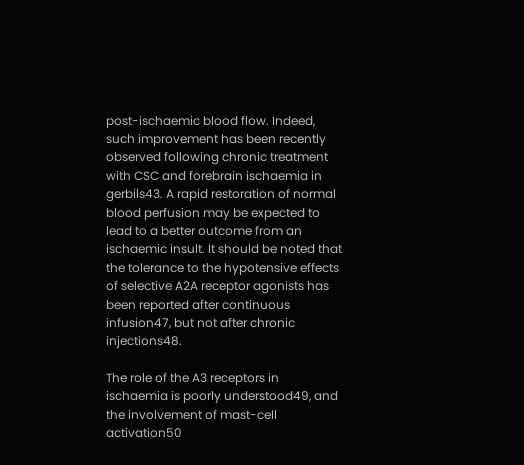post-ischaemic blood flow. Indeed, such improvement has been recently observed following chronic treatment with CSC and forebrain ischaemia in gerbils43. A rapid restoration of normal blood perfusion may be expected to lead to a better outcome from an ischaemic insult. It should be noted that the tolerance to the hypotensive effects of selective A2A receptor agonists has been reported after continuous infusion47, but not after chronic injections48.

The role of the A3 receptors in ischaemia is poorly understood49, and the involvement of mast-cell activation50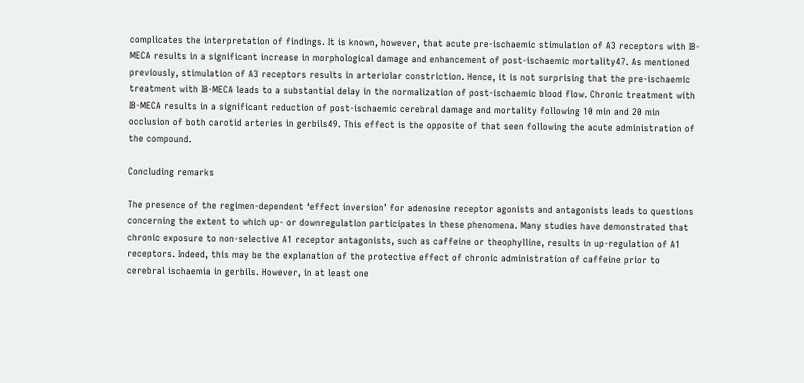complicates the interpretation of findings. It is known, however, that acute pre-ischaemic stimulation of A3 receptors with IB-MECA results in a significant increase in morphological damage and enhancement of post-ischaemic mortality47. As mentioned previously, stimulation of A3 receptors results in arteriolar constriction. Hence, it is not surprising that the pre-ischaemic treatment with IB-MECA leads to a substantial delay in the normalization of post-ischaemic blood flow. Chronic treatment with IB-MECA results in a significant reduction of post-ischaemic cerebral damage and mortality following 10 min and 20 min occlusion of both carotid arteries in gerbils49. This effect is the opposite of that seen following the acute administration of the compound.

Concluding remarks

The presence of the regimen-dependent ‘effect inversion’ for adenosine receptor agonists and antagonists leads to questions concerning the extent to which up- or downregulation participates in these phenomena. Many studies have demonstrated that chronic exposure to non-selective A1 receptor antagonists, such as caffeine or theophylline, results in up-regulation of A1 receptors. Indeed, this may be the explanation of the protective effect of chronic administration of caffeine prior to cerebral ischaemia in gerbils. However, in at least one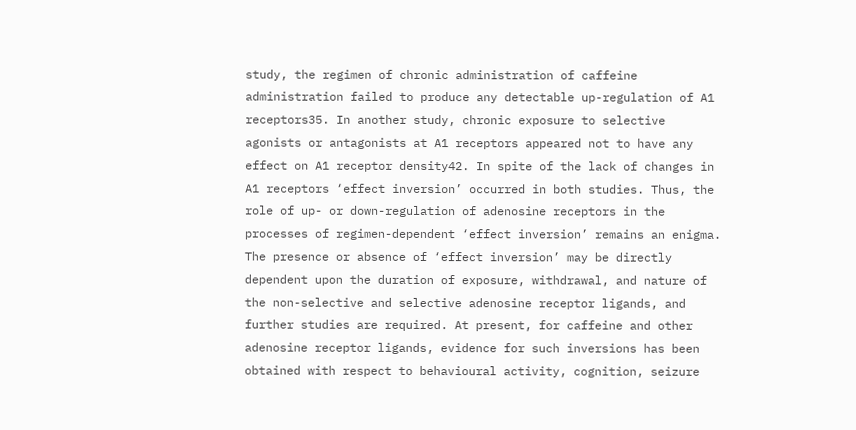study, the regimen of chronic administration of caffeine administration failed to produce any detectable up-regulation of A1 receptors35. In another study, chronic exposure to selective agonists or antagonists at A1 receptors appeared not to have any effect on A1 receptor density42. In spite of the lack of changes in A1 receptors ‘effect inversion’ occurred in both studies. Thus, the role of up- or down-regulation of adenosine receptors in the processes of regimen-dependent ‘effect inversion’ remains an enigma. The presence or absence of ‘effect inversion’ may be directly dependent upon the duration of exposure, withdrawal, and nature of the non-selective and selective adenosine receptor ligands, and further studies are required. At present, for caffeine and other adenosine receptor ligands, evidence for such inversions has been obtained with respect to behavioural activity, cognition, seizure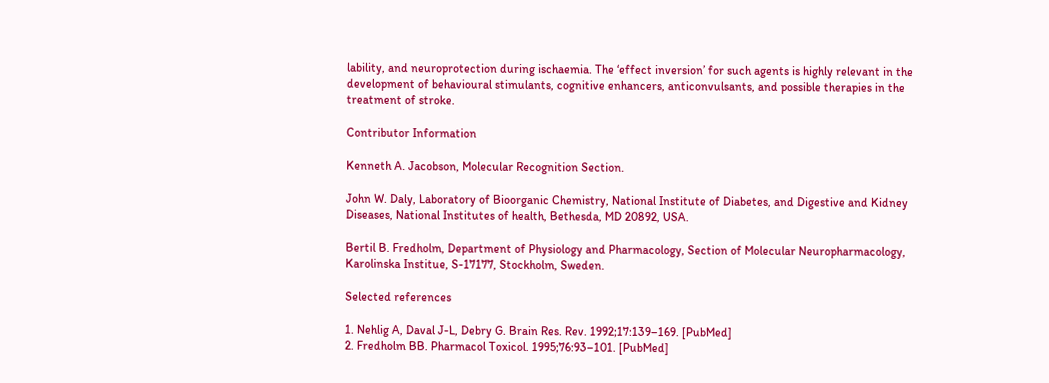lability, and neuroprotection during ischaemia. The ‘effect inversion’ for such agents is highly relevant in the development of behavioural stimulants, cognitive enhancers, anticonvulsants, and possible therapies in the treatment of stroke.

Contributor Information

Kenneth A. Jacobson, Molecular Recognition Section.

John W. Daly, Laboratory of Bioorganic Chemistry, National Institute of Diabetes, and Digestive and Kidney Diseases, National Institutes of health, Bethesda, MD 20892, USA.

Bertil B. Fredholm, Department of Physiology and Pharmacology, Section of Molecular Neuropharmacology, Karolinska Institue, S-17177, Stockholm, Sweden.

Selected references

1. Nehlig A, Daval J-L, Debry G. Brain Res. Rev. 1992;17:139–169. [PubMed]
2. Fredholm BB. Pharmacol Toxicol. 1995;76:93–101. [PubMed]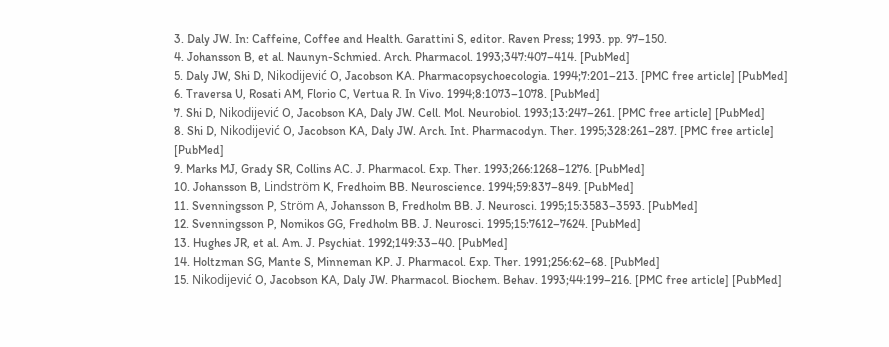3. Daly JW. In: Caffeine, Coffee and Health. Garattini S, editor. Raven Press; 1993. pp. 97–150.
4. Johansson B, et al. Naunyn-Schmied. Arch. Pharmacol. 1993;347:407–414. [PubMed]
5. Daly JW, Shi D, Nikodijević O, Jacobson KA. Pharmacopsychoecologia. 1994;7:201–213. [PMC free article] [PubMed]
6. Traversa U, Rosati AM, Florio C, Vertua R. In Vivo. 1994;8:1073–1078. [PubMed]
7. Shi D, Nikodijević O, Jacobson KA, Daly JW. Cell. Mol. Neurobiol. 1993;13:247–261. [PMC free article] [PubMed]
8. Shi D, Nikodijević O, Jacobson KA, Daly JW. Arch. Int. Pharmacodyn. Ther. 1995;328:261–287. [PMC free article] [PubMed]
9. Marks MJ, Grady SR, Collins AC. J. Pharmacol. Exp. Ther. 1993;266:1268–1276. [PubMed]
10. Johansson B, Lindström K, Fredhoim BB. Neuroscience. 1994;59:837–849. [PubMed]
11. Svenningsson P, Ström A, Johansson B, Fredholm BB. J. Neurosci. 1995;15:3583–3593. [PubMed]
12. Svenningsson P, Nomikos GG, Fredholm BB. J. Neurosci. 1995;15:7612–7624. [PubMed]
13. Hughes JR, et al. Am. J. Psychiat. 1992;149:33–40. [PubMed]
14. Holtzman SG, Mante S, Minneman KP. J. Pharmacol. Exp. Ther. 1991;256:62–68. [PubMed]
15. Nikodijević O, Jacobson KA, Daly JW. Pharmacol. Biochem. Behav. 1993;44:199–216. [PMC free article] [PubMed]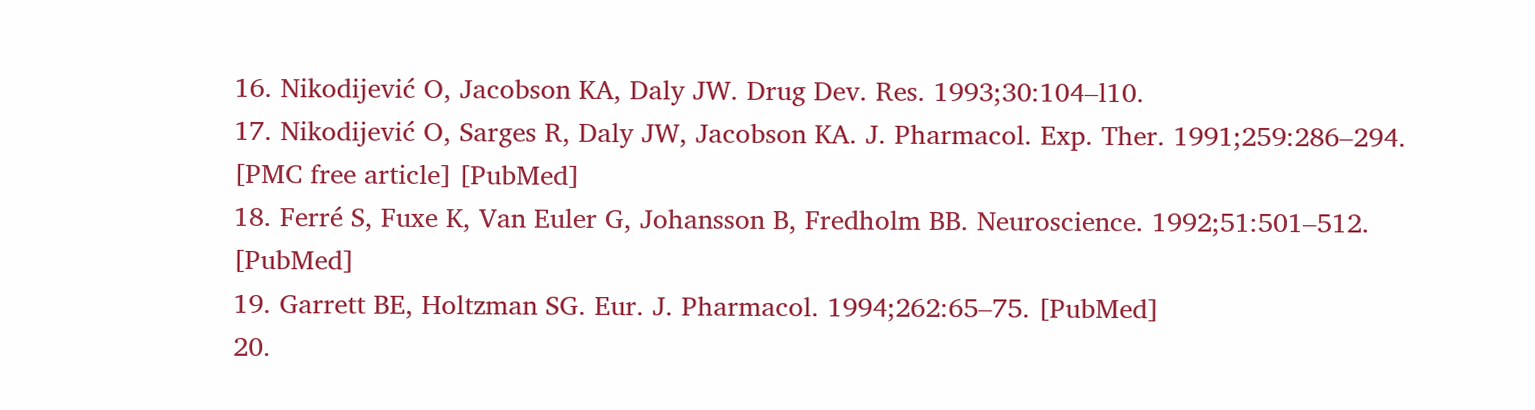16. Nikodijević O, Jacobson KA, Daly JW. Drug Dev. Res. 1993;30:104–l10.
17. Nikodijević O, Sarges R, Daly JW, Jacobson KA. J. Pharmacol. Exp. Ther. 1991;259:286–294. [PMC free article] [PubMed]
18. Ferré S, Fuxe K, Van Euler G, Johansson B, Fredholm BB. Neuroscience. 1992;51:501–512. [PubMed]
19. Garrett BE, Holtzman SG. Eur. J. Pharmacol. 1994;262:65–75. [PubMed]
20.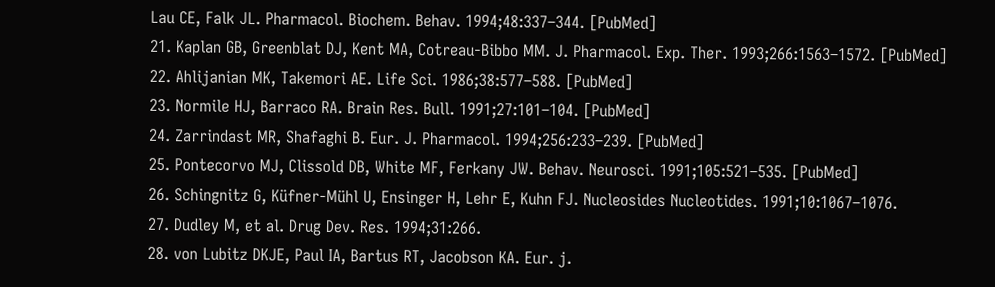Lau CE, Falk JL. Pharmacol. Biochem. Behav. 1994;48:337–344. [PubMed]
21. Kaplan GB, Greenblat DJ, Kent MA, Cotreau-Bibbo MM. J. Pharmacol. Exp. Ther. 1993;266:1563–1572. [PubMed]
22. Ahlijanian MK, Takemori AE. Life Sci. 1986;38:577–588. [PubMed]
23. Normile HJ, Barraco RA. Brain Res. Bull. 1991;27:101–104. [PubMed]
24. Zarrindast MR, Shafaghi B. Eur. J. Pharmacol. 1994;256:233–239. [PubMed]
25. Pontecorvo MJ, Clissold DB, White MF, Ferkany JW. Behav. Neurosci. 1991;105:521–535. [PubMed]
26. Schingnitz G, Küfner-Mühl U, Ensinger H, Lehr E, Kuhn FJ. Nucleosides Nucleotides. 1991;10:1067–1076.
27. Dudley M, et al. Drug Dev. Res. 1994;31:266.
28. von Lubitz DKJE, Paul IA, Bartus RT, Jacobson KA. Eur. j.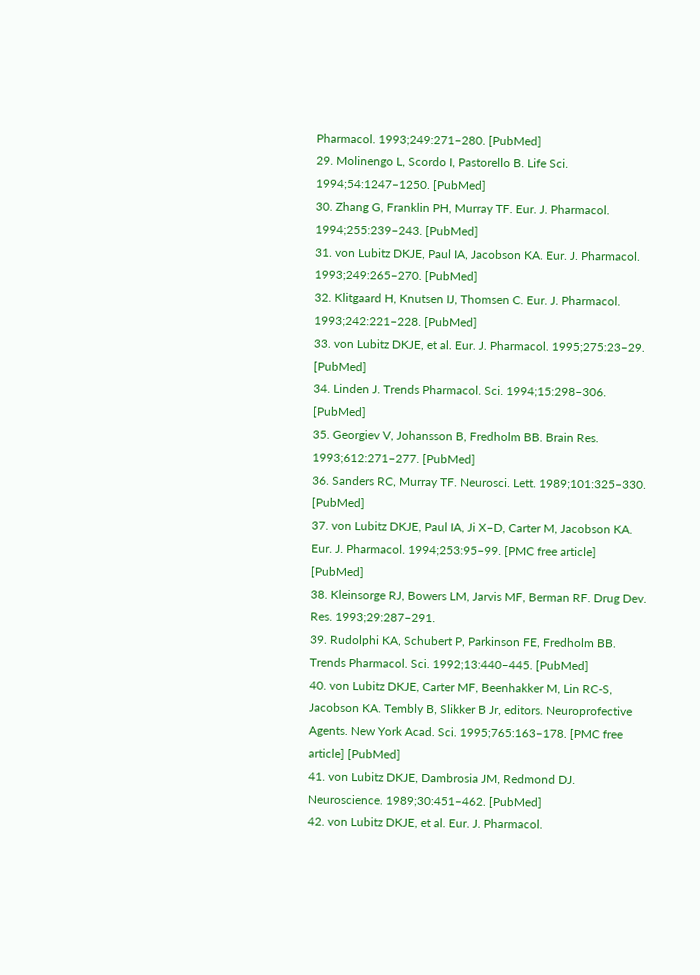Pharmacol. 1993;249:271–280. [PubMed]
29. Molinengo L, Scordo I, Pastorello B. Life Sci. 1994;54:1247–1250. [PubMed]
30. Zhang G, Franklin PH, Murray TF. Eur. J. Pharmacol. 1994;255:239–243. [PubMed]
31. von Lubitz DKJE, Paul IA, Jacobson KA. Eur. J. Pharmacol. 1993;249:265–270. [PubMed]
32. Klitgaard H, Knutsen IJ, Thomsen C. Eur. J. Pharmacol. 1993;242:221–228. [PubMed]
33. von Lubitz DKJE, et al. Eur. J. Pharmacol. 1995;275:23–29. [PubMed]
34. Linden J. Trends Pharmacol. Sci. 1994;15:298–306. [PubMed]
35. Georgiev V, Johansson B, Fredholm BB. Brain Res. 1993;612:271–277. [PubMed]
36. Sanders RC, Murray TF. Neurosci. Lett. 1989;101:325–330. [PubMed]
37. von Lubitz DKJE, Paul IA, Ji X–D, Carter M, Jacobson KA. Eur. J. Pharmacol. 1994;253:95–99. [PMC free article] [PubMed]
38. Kleinsorge RJ, Bowers LM, Jarvis MF, Berman RF. Drug Dev. Res. 1993;29:287–291.
39. Rudolphi KA, Schubert P, Parkinson FE, Fredholm BB. Trends Pharmacol. Sci. 1992;13:440–445. [PubMed]
40. von Lubitz DKJE, Carter MF, Beenhakker M, Lin RC-S, Jacobson KA. Tembly B, Slikker B Jr, editors. Neuroprofective Agents. New York Acad. Sci. 1995;765:163–178. [PMC free article] [PubMed]
41. von Lubitz DKJE, Dambrosia JM, Redmond DJ. Neuroscience. 1989;30:451–462. [PubMed]
42. von Lubitz DKJE, et al. Eur. J. Pharmacol.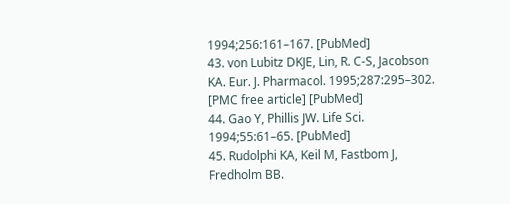1994;256:161–167. [PubMed]
43. von Lubitz DKJE, Lin, R. C-S, Jacobson KA. Eur. J. Pharmacol. 1995;287:295–302. [PMC free article] [PubMed]
44. Gao Y, Phillis JW. Life Sci. 1994;55:61–65. [PubMed]
45. Rudolphi KA, Keil M, Fastbom J, Fredholm BB.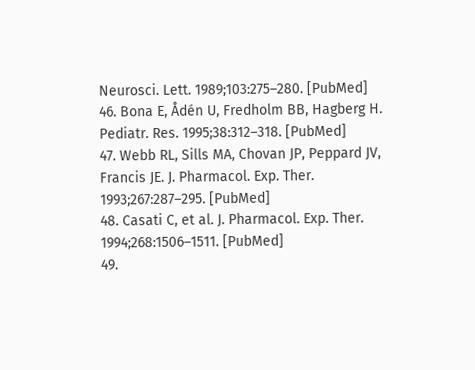Neurosci. Lett. 1989;103:275–280. [PubMed]
46. Bona E, Ådén U, Fredholm BB, Hagberg H. Pediatr. Res. 1995;38:312–318. [PubMed]
47. Webb RL, Sills MA, Chovan JP, Peppard JV, Francis JE. J. Pharmacol. Exp. Ther. 1993;267:287–295. [PubMed]
48. Casati C, et al. J. Pharmacol. Exp. Ther. 1994;268:1506–1511. [PubMed]
49.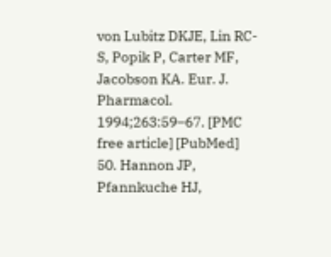von Lubitz DKJE, Lin RC-S, Popik P, Carter MF, Jacobson KA. Eur. J. Pharmacol. 1994;263:59–67. [PMC free article] [PubMed]
50. Hannon JP, Pfannkuche HJ,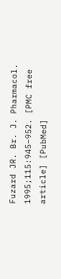Fuzard JR. Br. J. Pharmacol. 1995;115:945–952. [PMC free article] [PubMed]